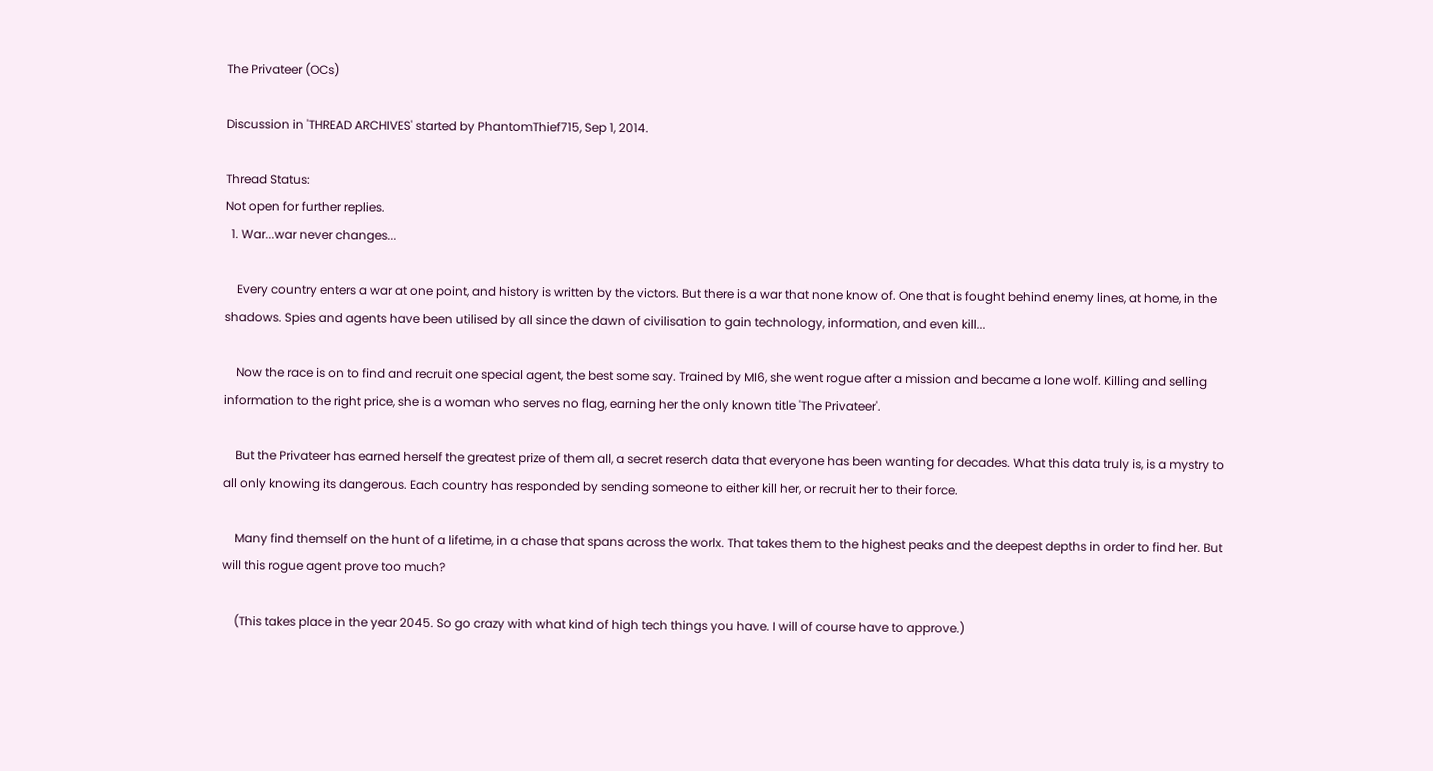The Privateer (OCs)

Discussion in 'THREAD ARCHIVES' started by PhantomThief715, Sep 1, 2014.

Thread Status:
Not open for further replies.
  1. War...war never changes...

    Every country enters a war at one point, and history is written by the victors. But there is a war that none know of. One that is fought behind enemy lines, at home, in the shadows. Spies and agents have been utilised by all since the dawn of civilisation to gain technology, information, and even kill...

    Now the race is on to find and recruit one special agent, the best some say. Trained by MI6, she went rogue after a mission and became a lone wolf. Killing and selling information to the right price, she is a woman who serves no flag, earning her the only known title 'The Privateer'.

    But the Privateer has earned herself the greatest prize of them all, a secret reserch data that everyone has been wanting for decades. What this data truly is, is a mystry to all only knowing its dangerous. Each country has responded by sending someone to either kill her, or recruit her to their force.

    Many find themself on the hunt of a lifetime, in a chase that spans across the worlx. That takes them to the highest peaks and the deepest depths in order to find her. But will this rogue agent prove too much?

    (This takes place in the year 2045. So go crazy with what kind of high tech things you have. I will of course have to approve.)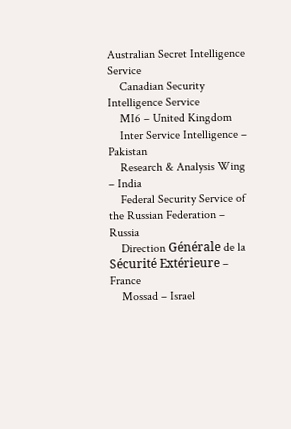Australian Secret Intelligence Service
    Canadian Security Intelligence Service
    MI6 – United Kingdom
    Inter Service Intelligence – Pakistan
    Research & Analysis Wing – India
    Federal Security Service of the Russian Federation – Russia
    Direction Générale de la Sécurité Extérieure – France
    Mossad – Israel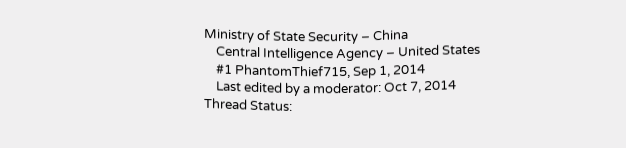Ministry of State Security – China
    Central Intelligence Agency – United States
    #1 PhantomThief715, Sep 1, 2014
    Last edited by a moderator: Oct 7, 2014
Thread Status: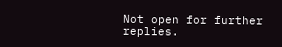Not open for further replies.